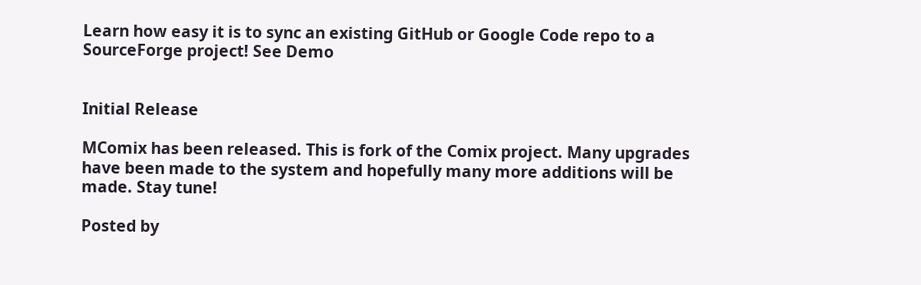Learn how easy it is to sync an existing GitHub or Google Code repo to a SourceForge project! See Demo


Initial Release

MComix has been released. This is fork of the Comix project. Many upgrades have been made to the system and hopefully many more additions will be made. Stay tune!

Posted by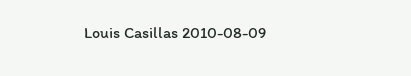Louis Casillas 2010-08-09